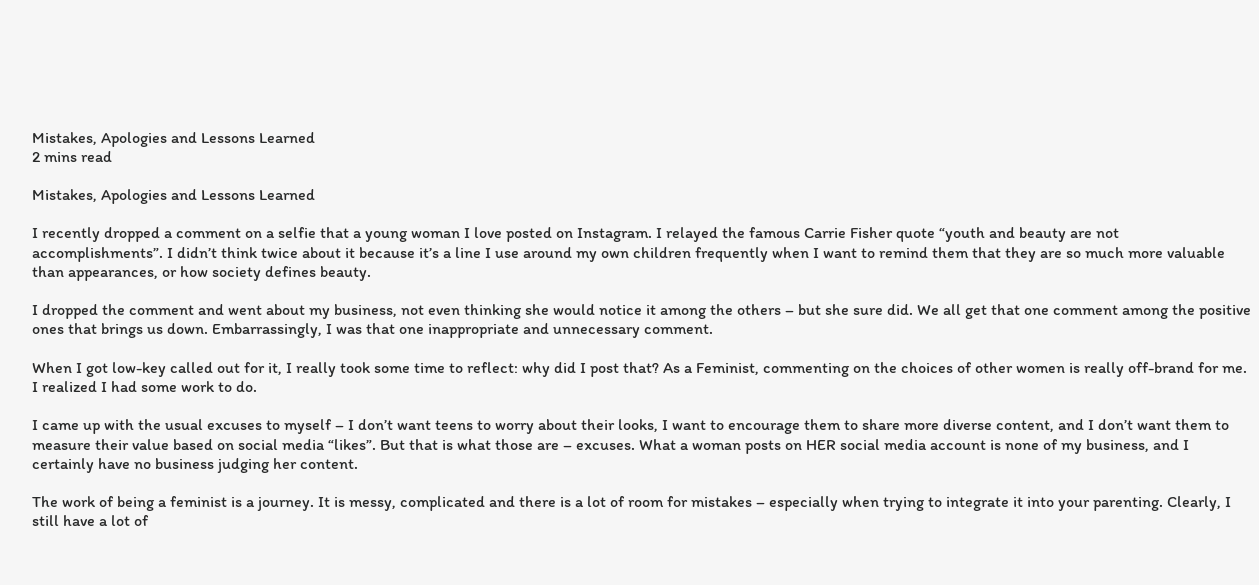Mistakes, Apologies and Lessons Learned
2 mins read

Mistakes, Apologies and Lessons Learned

I recently dropped a comment on a selfie that a young woman I love posted on Instagram. I relayed the famous Carrie Fisher quote “youth and beauty are not accomplishments”. I didn’t think twice about it because it’s a line I use around my own children frequently when I want to remind them that they are so much more valuable than appearances, or how society defines beauty.

I dropped the comment and went about my business, not even thinking she would notice it among the others – but she sure did. We all get that one comment among the positive ones that brings us down. Embarrassingly, I was that one inappropriate and unnecessary comment.

When I got low-key called out for it, I really took some time to reflect: why did I post that? As a Feminist, commenting on the choices of other women is really off-brand for me. I realized I had some work to do.

I came up with the usual excuses to myself – I don’t want teens to worry about their looks, I want to encourage them to share more diverse content, and I don’t want them to measure their value based on social media “likes”. But that is what those are – excuses. What a woman posts on HER social media account is none of my business, and I certainly have no business judging her content.

The work of being a feminist is a journey. It is messy, complicated and there is a lot of room for mistakes – especially when trying to integrate it into your parenting. Clearly, I still have a lot of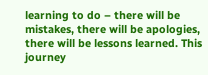learning to do – there will be mistakes, there will be apologies, there will be lessons learned. This journey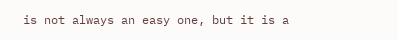is not always an easy one, but it is a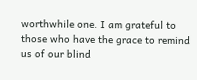worthwhile one. I am grateful to those who have the grace to remind us of our blind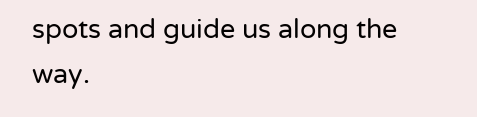spots and guide us along the way.